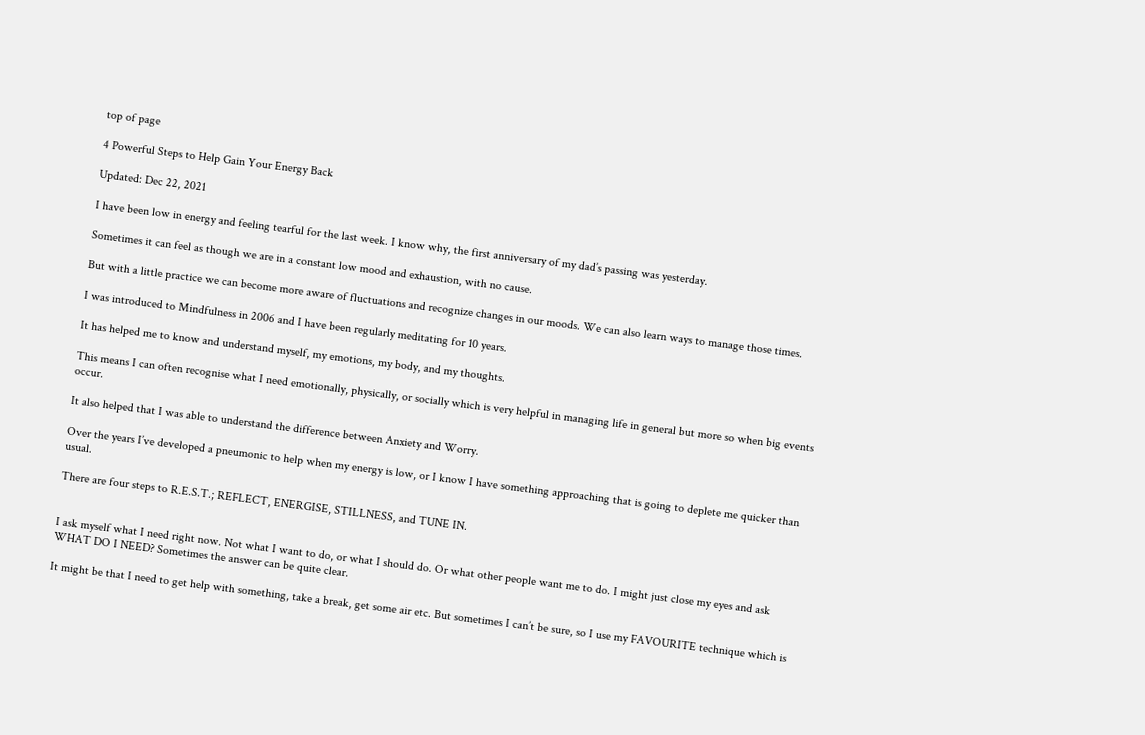top of page

4 Powerful Steps to Help Gain Your Energy Back

Updated: Dec 22, 2021

I have been low in energy and feeling tearful for the last week. I know why, the first anniversary of my dad’s passing was yesterday.

Sometimes it can feel as though we are in a constant low mood and exhaustion, with no cause.

But with a little practice we can become more aware of fluctuations and recognize changes in our moods. We can also learn ways to manage those times.

I was introduced to Mindfulness in 2006 and I have been regularly meditating for 10 years.

It has helped me to know and understand myself, my emotions, my body, and my thoughts.

This means I can often recognise what I need emotionally, physically, or socially which is very helpful in managing life in general but more so when big events occur.

It also helped that I was able to understand the difference between Anxiety and Worry.

Over the years I’ve developed a pneumonic to help when my energy is low, or I know I have something approaching that is going to deplete me quicker than usual.

There are four steps to R.E.S.T.; REFLECT, ENERGISE, STILLNESS, and TUNE IN.


I ask myself what I need right now. Not what I want to do, or what I should do. Or what other people want me to do. I might just close my eyes and ask WHAT DO I NEED? Sometimes the answer can be quite clear.

It might be that I need to get help with something, take a break, get some air etc. But sometimes I can’t be sure, so I use my FAVOURITE technique which is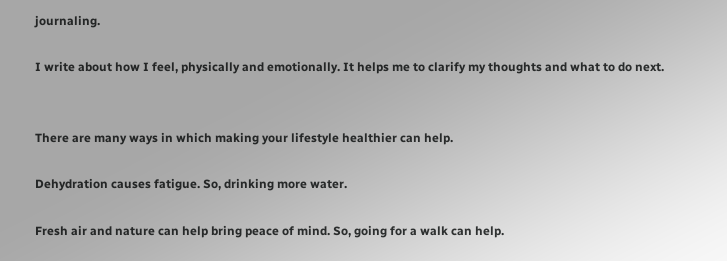journaling.

I write about how I feel, physically and emotionally. It helps me to clarify my thoughts and what to do next.


There are many ways in which making your lifestyle healthier can help.

Dehydration causes fatigue. So, drinking more water.

Fresh air and nature can help bring peace of mind. So, going for a walk can help.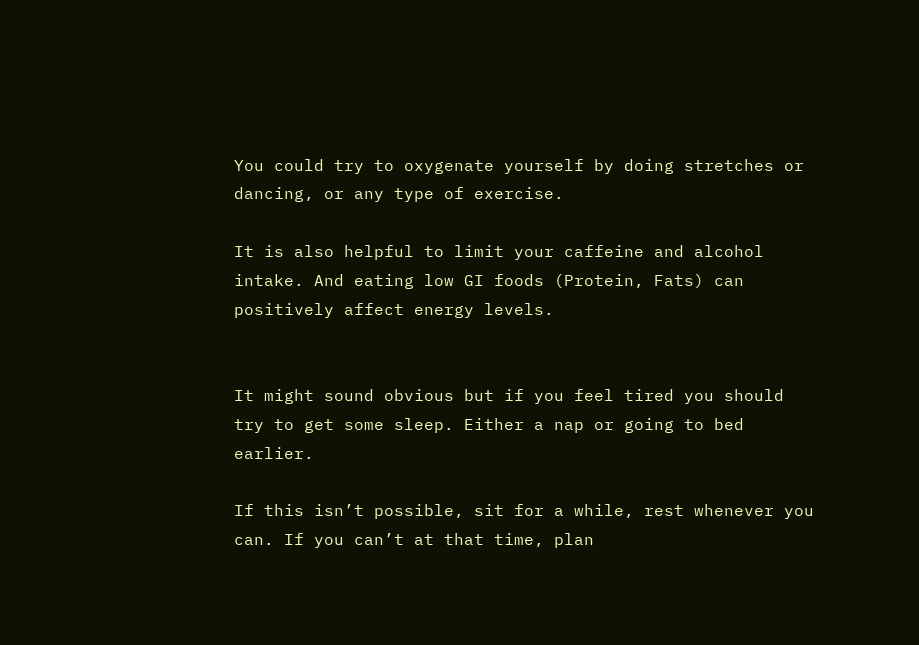You could try to oxygenate yourself by doing stretches or dancing, or any type of exercise.

It is also helpful to limit your caffeine and alcohol intake. And eating low GI foods (Protein, Fats) can positively affect energy levels.


It might sound obvious but if you feel tired you should try to get some sleep. Either a nap or going to bed earlier.

If this isn’t possible, sit for a while, rest whenever you can. If you can’t at that time, plan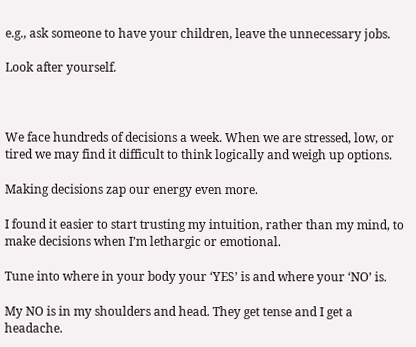e.g., ask someone to have your children, leave the unnecessary jobs.

Look after yourself.



We face hundreds of decisions a week. When we are stressed, low, or tired we may find it difficult to think logically and weigh up options.

Making decisions zap our energy even more.

I found it easier to start trusting my intuition, rather than my mind, to make decisions when I’m lethargic or emotional.

Tune into where in your body your ‘YES’ is and where your ‘NO’ is.

My NO is in my shoulders and head. They get tense and I get a headache.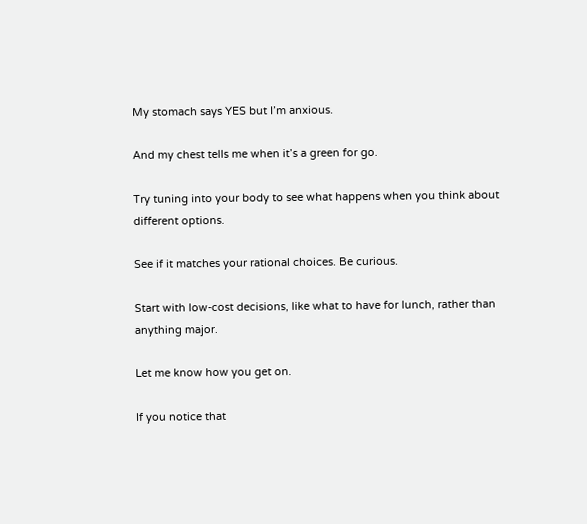My stomach says YES but I’m anxious.

And my chest tells me when it’s a green for go.

Try tuning into your body to see what happens when you think about different options.

See if it matches your rational choices. Be curious.

Start with low-cost decisions, like what to have for lunch, rather than anything major.

Let me know how you get on.

If you notice that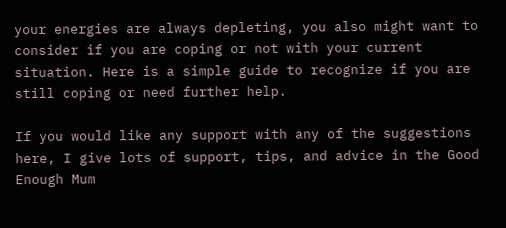your energies are always depleting, you also might want to consider if you are coping or not with your current situation. Here is a simple guide to recognize if you are still coping or need further help.

If you would like any support with any of the suggestions here, I give lots of support, tips, and advice in the Good Enough Mum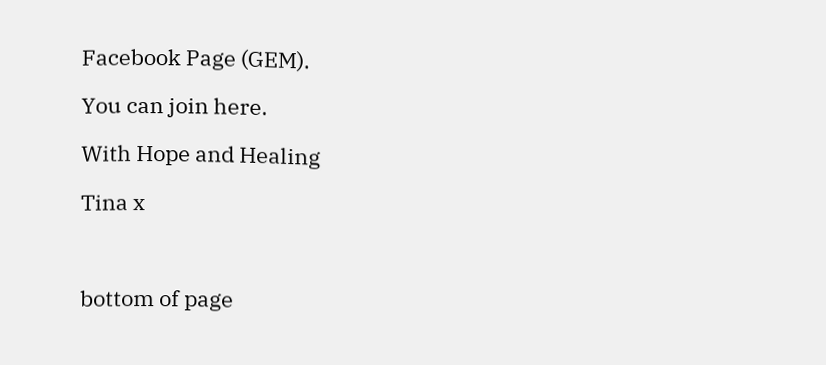Facebook Page (GEM).

You can join here.

With Hope and Healing

Tina x



bottom of page